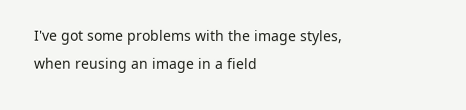I've got some problems with the image styles, when reusing an image in a field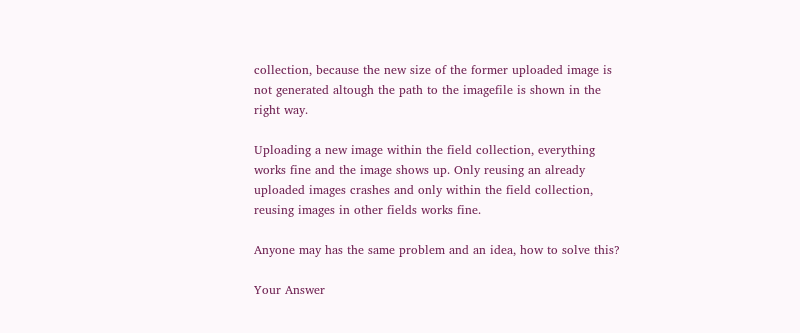collection, because the new size of the former uploaded image is not generated altough the path to the imagefile is shown in the right way.

Uploading a new image within the field collection, everything works fine and the image shows up. Only reusing an already uploaded images crashes and only within the field collection, reusing images in other fields works fine.

Anyone may has the same problem and an idea, how to solve this?

Your Answer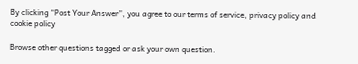By clicking “Post Your Answer”, you agree to our terms of service, privacy policy and cookie policy

Browse other questions tagged or ask your own question.